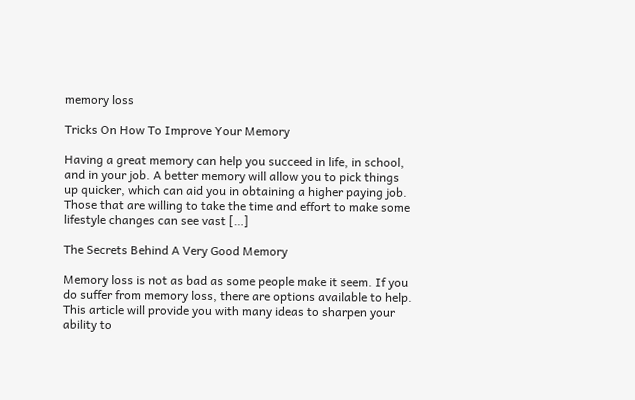memory loss

Tricks On How To Improve Your Memory

Having a great memory can help you succeed in life, in school, and in your job. A better memory will allow you to pick things up quicker, which can aid you in obtaining a higher paying job. Those that are willing to take the time and effort to make some lifestyle changes can see vast […]

The Secrets Behind A Very Good Memory

Memory loss is not as bad as some people make it seem. If you do suffer from memory loss, there are options available to help. This article will provide you with many ideas to sharpen your ability to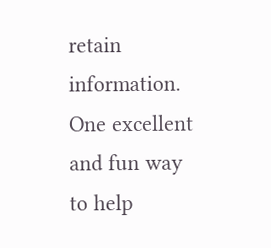retain information. One excellent and fun way to help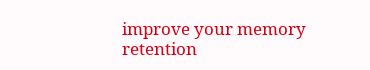improve your memory retention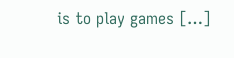is to play games […]